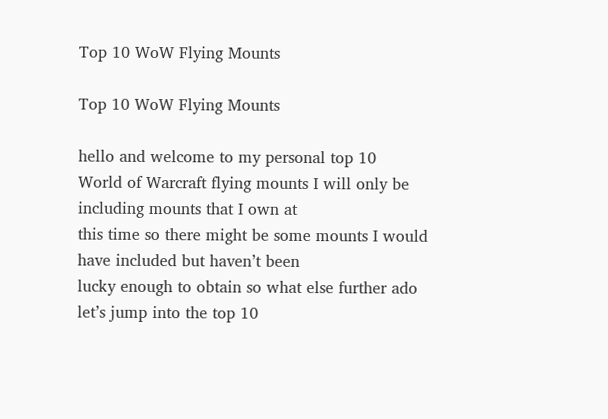Top 10 WoW Flying Mounts

Top 10 WoW Flying Mounts

hello and welcome to my personal top 10
World of Warcraft flying mounts I will only be including mounts that I own at
this time so there might be some mounts I would have included but haven’t been
lucky enough to obtain so what else further ado let’s jump into the top 10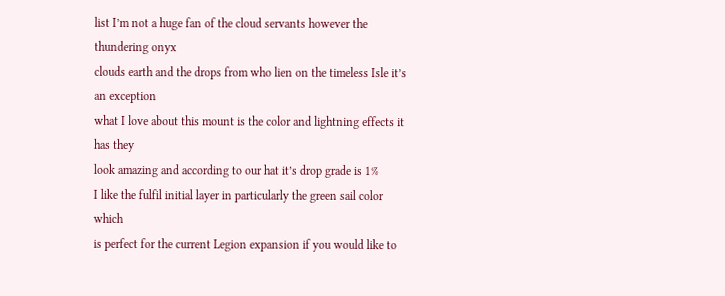list I’m not a huge fan of the cloud servants however the thundering onyx
clouds earth and the drops from who lien on the timeless Isle it’s an exception
what I love about this mount is the color and lightning effects it has they
look amazing and according to our hat it’s drop grade is 1%
I like the fulfil initial layer in particularly the green sail color which
is perfect for the current Legion expansion if you would like to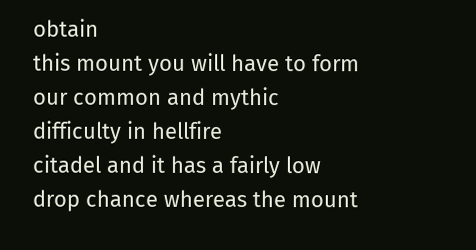obtain
this mount you will have to form our common and mythic difficulty in hellfire
citadel and it has a fairly low drop chance whereas the mount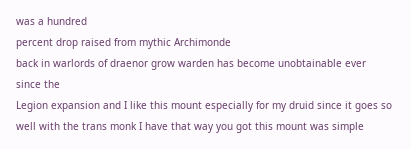was a hundred
percent drop raised from mythic Archimonde
back in warlords of draenor grow warden has become unobtainable ever since the
Legion expansion and I like this mount especially for my druid since it goes so
well with the trans monk I have that way you got this mount was simple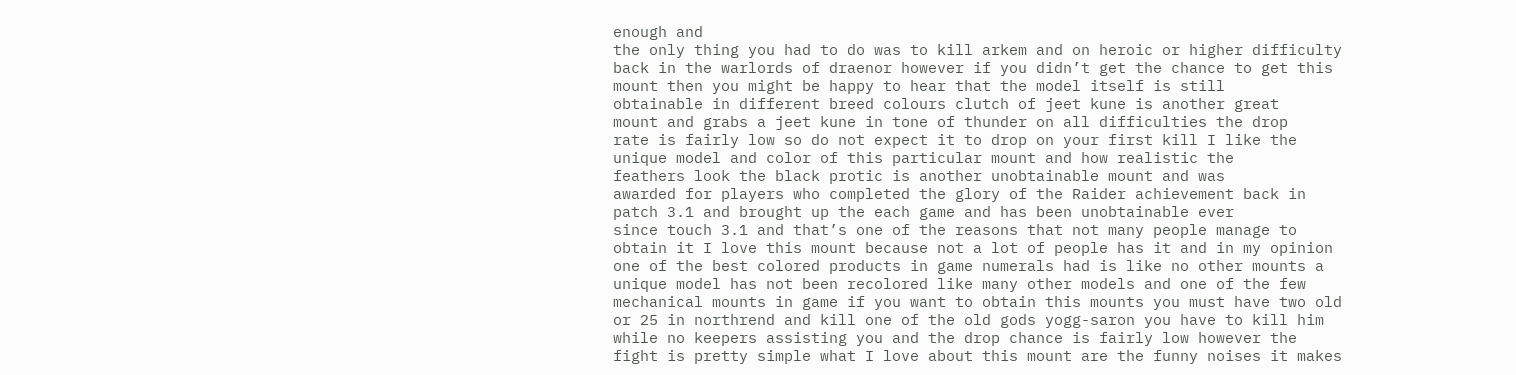enough and
the only thing you had to do was to kill arkem and on heroic or higher difficulty
back in the warlords of draenor however if you didn’t get the chance to get this
mount then you might be happy to hear that the model itself is still
obtainable in different breed colours clutch of jeet kune is another great
mount and grabs a jeet kune in tone of thunder on all difficulties the drop
rate is fairly low so do not expect it to drop on your first kill I like the
unique model and color of this particular mount and how realistic the
feathers look the black protic is another unobtainable mount and was
awarded for players who completed the glory of the Raider achievement back in
patch 3.1 and brought up the each game and has been unobtainable ever
since touch 3.1 and that’s one of the reasons that not many people manage to
obtain it I love this mount because not a lot of people has it and in my opinion
one of the best colored products in game numerals had is like no other mounts a
unique model has not been recolored like many other models and one of the few
mechanical mounts in game if you want to obtain this mounts you must have two old
or 25 in northrend and kill one of the old gods yogg-saron you have to kill him
while no keepers assisting you and the drop chance is fairly low however the
fight is pretty simple what I love about this mount are the funny noises it makes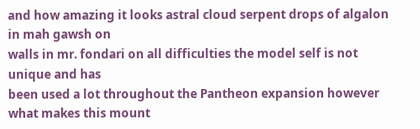and how amazing it looks astral cloud serpent drops of algalon in mah gawsh on
walls in mr. fondari on all difficulties the model self is not unique and has
been used a lot throughout the Pantheon expansion however what makes this mount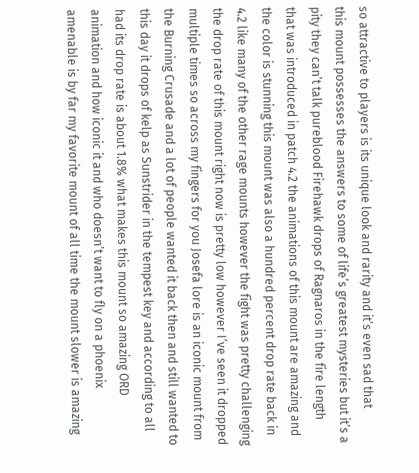so attractive to players is its unique look and rarity and it’s even sad that
this mount possesses the answers to some of life’s greatest mysteries but it’s a
pity they can’t talk pureblood Firehawk drops of Ragnaros in the fire length
that was introduced in patch 4.2 the animations of this mount are amazing and
the color is stunning this mount was also a hundred percent drop rate back in
4.2 like many of the other rage mounts however the fight was pretty challenging
the drop rate of this mount right now is pretty low however I’ve seen it dropped
multiple times so across my fingers for you Josefa lore is an iconic mount from
the Burning Crusade and a lot of people wanted it back then and still wanted to
this day it drops of kelp as Sunstrider in the tempest key and according to all
had its drop rate is about 1.8% what makes this mount so amazing ORD
animation and how iconic it and who doesn’t want to fly on a phoenix
amenable is by far my favorite mount of all time the mount slower is amazing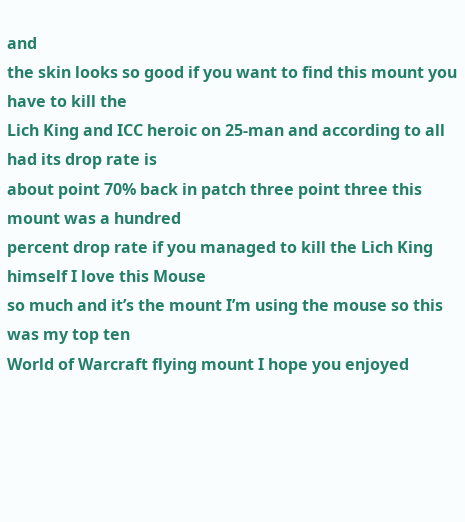and
the skin looks so good if you want to find this mount you have to kill the
Lich King and ICC heroic on 25-man and according to all had its drop rate is
about point 70% back in patch three point three this mount was a hundred
percent drop rate if you managed to kill the Lich King himself I love this Mouse
so much and it’s the mount I’m using the mouse so this was my top ten
World of Warcraft flying mount I hope you enjoyed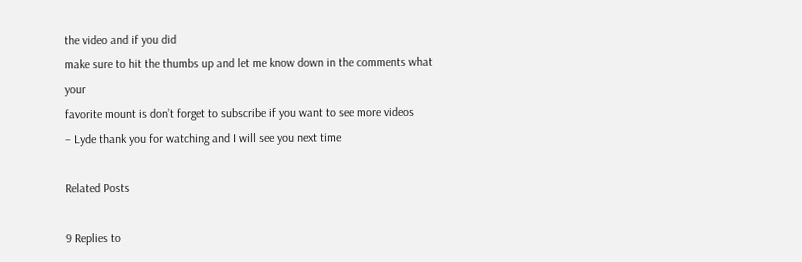the video and if you did
make sure to hit the thumbs up and let me know down in the comments what your
favorite mount is don’t forget to subscribe if you want to see more videos
– Lyde thank you for watching and I will see you next time

Related Posts

9 Replies to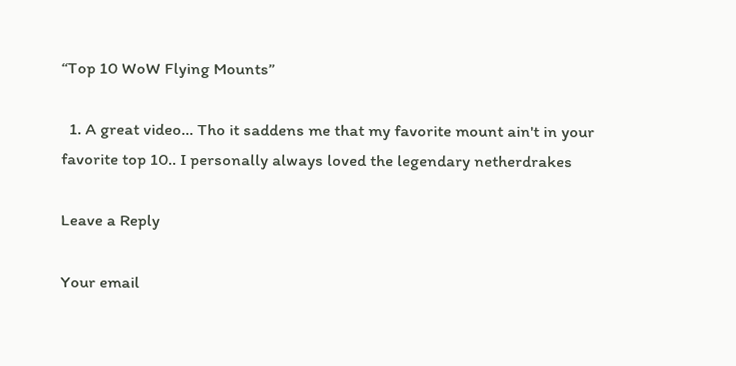“Top 10 WoW Flying Mounts”

  1. A great video… Tho it saddens me that my favorite mount ain't in your favorite top 10.. I personally always loved the legendary netherdrakes

Leave a Reply

Your email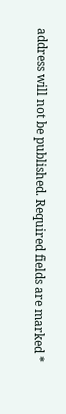address will not be published. Required fields are marked *